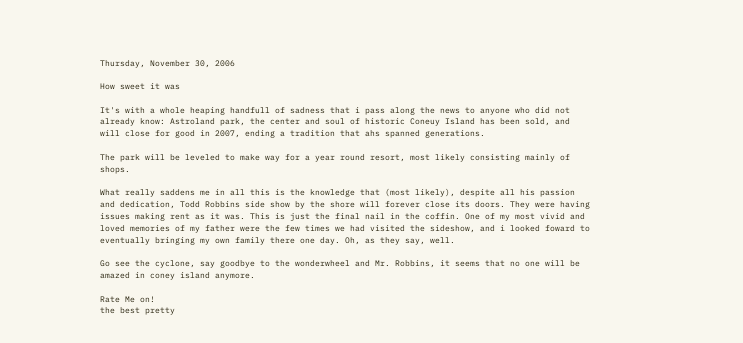Thursday, November 30, 2006

How sweet it was

It's with a whole heaping handfull of sadness that i pass along the news to anyone who did not already know: Astroland park, the center and soul of historic Coneuy Island has been sold, and will close for good in 2007, ending a tradition that ahs spanned generations.

The park will be leveled to make way for a year round resort, most likely consisting mainly of shops.

What really saddens me in all this is the knowledge that (most likely), despite all his passion and dedication, Todd Robbins side show by the shore will forever close its doors. They were having issues making rent as it was. This is just the final nail in the coffin. One of my most vivid and loved memories of my father were the few times we had visited the sideshow, and i looked foward to eventually bringing my own family there one day. Oh, as they say, well.

Go see the cyclone, say goodbye to the wonderwheel and Mr. Robbins, it seems that no one will be amazed in coney island anymore.

Rate Me on!
the best pretty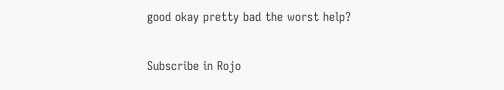good okay pretty bad the worst help?

Subscribe in Rojo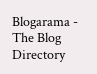Blogarama - The Blog Directory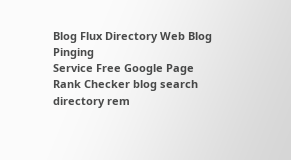Blog Flux Directory Web Blog Pinging
Service Free Google Page Rank Checker blog search directory rem